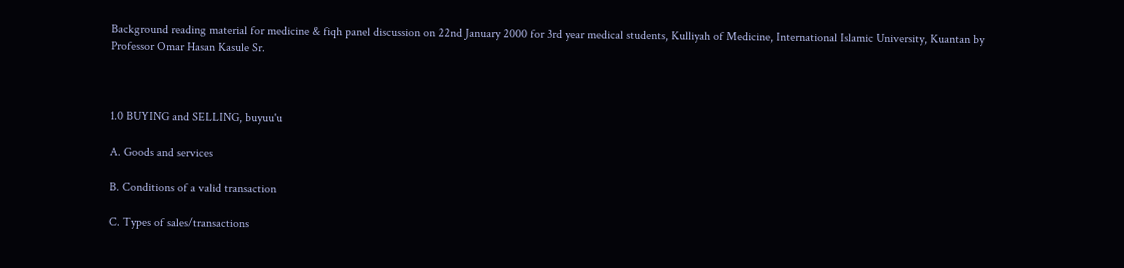Background reading material for medicine & fiqh panel discussion on 22nd January 2000 for 3rd year medical students, Kulliyah of Medicine, International Islamic University, Kuantan by Professor Omar Hasan Kasule Sr.



1.0 BUYING and SELLING, buyuu'u

A. Goods and services

B. Conditions of a valid transaction

C. Types of sales/transactions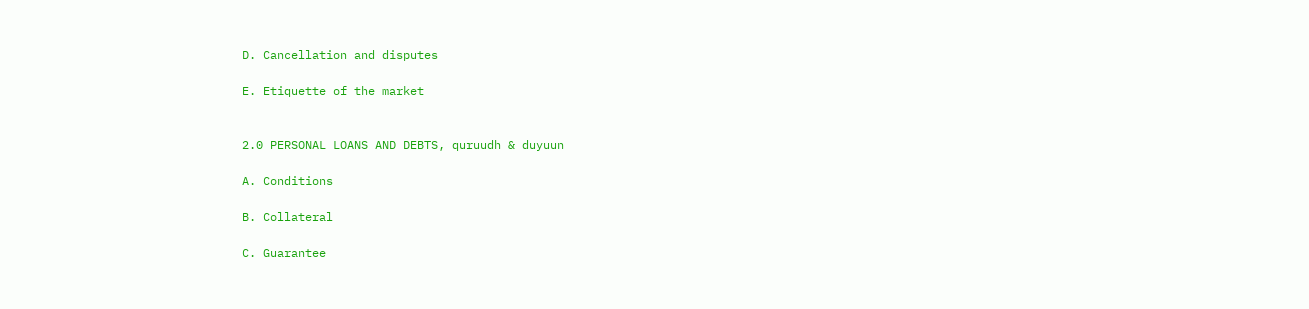D. Cancellation and disputes

E. Etiquette of the market


2.0 PERSONAL LOANS AND DEBTS, quruudh & duyuun

A. Conditions

B. Collateral

C. Guarantee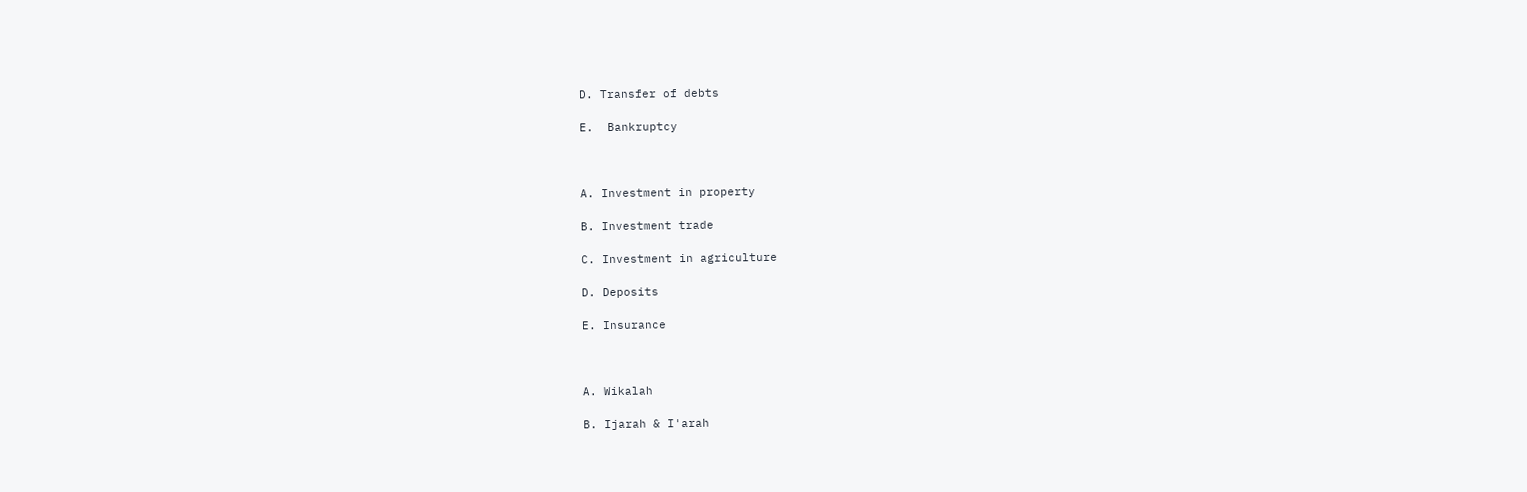D. Transfer of debts

E.  Bankruptcy



A. Investment in property

B. Investment trade

C. Investment in agriculture

D. Deposits

E. Insurance



A. Wikalah

B. Ijarah & I'arah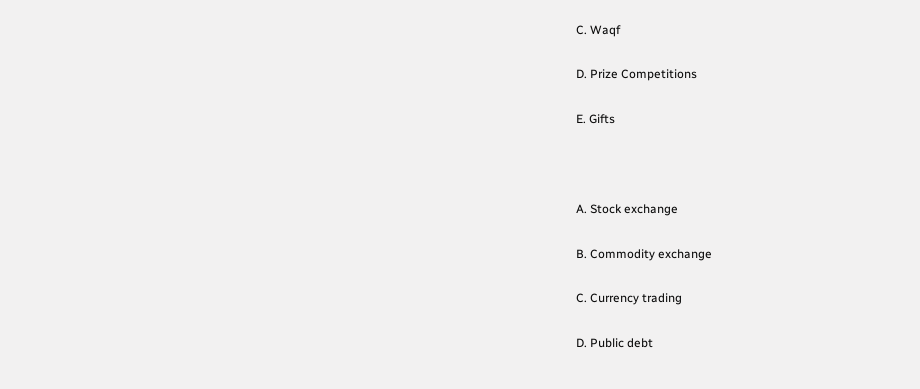C. Waqf

D. Prize Competitions

E. Gifts



A. Stock exchange

B. Commodity exchange

C. Currency trading

D. Public debt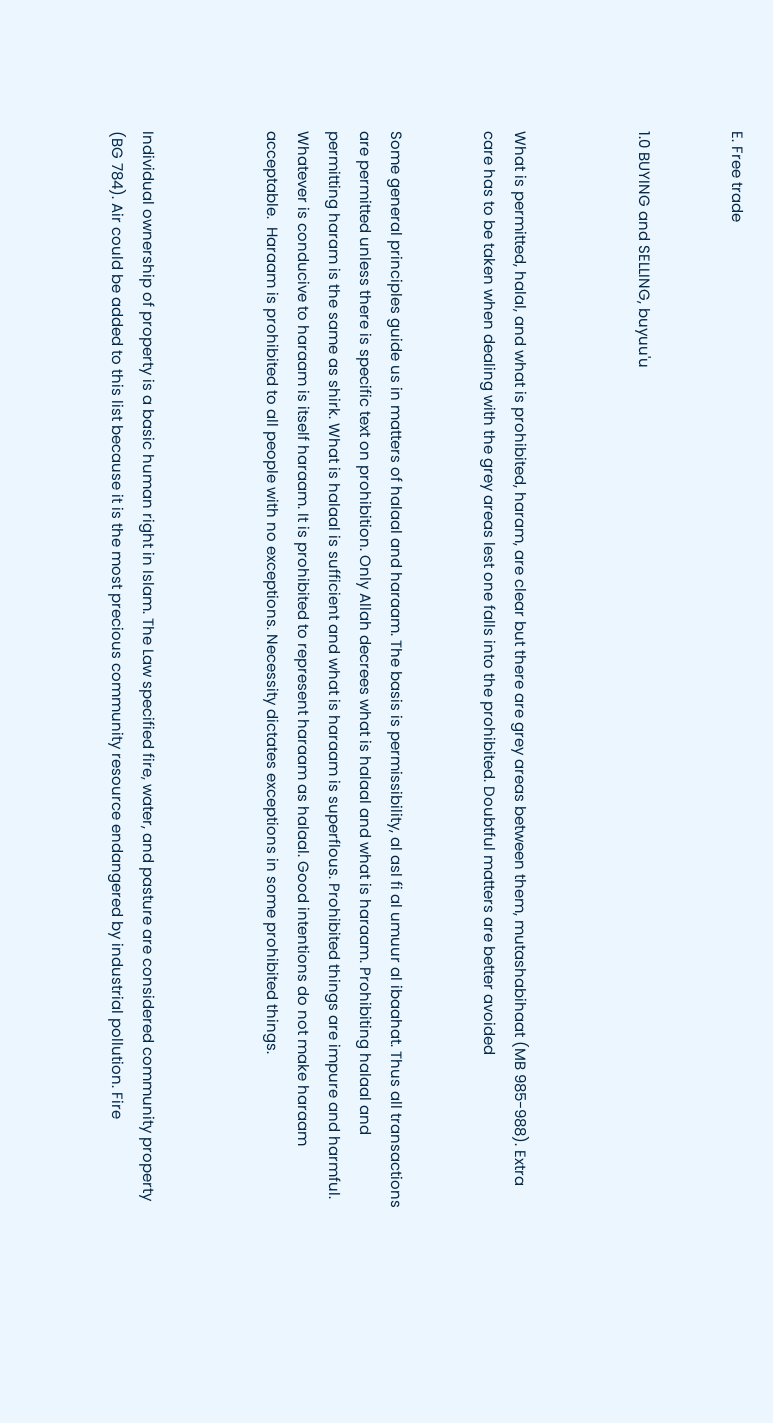E. Free trade


1.0 BUYING and SELLING, buyuu'u



What is permitted, halal, and what is prohibited, haram, are clear but there are grey areas between them, mutashabihaat (MB 985-988). Extra care has to be taken when dealing with the grey areas lest one falls into the prohibited. Doubtful matters are better avoided


Some general principles guide us in matters of halaal and haraam. The basis is permissibility, al asl fi al umuur al ibaahat. Thus all transactions are permitted unless there is specific text on prohibition. Only Allah decrees what is halaal and what is haraam. Prohibiting halaal and permitting haram is the same as shirk. What is halaal is sufficient and what is haraam is superflous. Prohibited things are impure and harmful. Whatever is conducive to haraam is itself haraam. It is prohibited to represent haraam as halaal. Good intentions do not make haraam acceptable.  Haraam is prohibited to all people with no exceptions. Necessity dictates exceptions in some prohibited things.



Individual ownership of property is a basic human right in Islam. The Law specified fire, water, and pasture are considered community property (BG 784). Air could be added to this list because it is the most precious community resource endangered by industrial pollution. Fire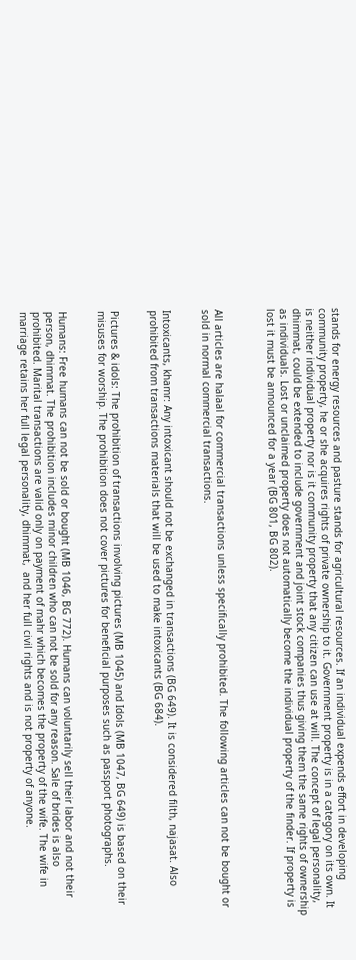stands for energy resources and pasture stands for agricultural resources. If an individual expends effort in developing community property, he or she acquires rights of private ownership to it. Government property is in a category on its own. It is neither individual property nor is it community property that any citizen can use at will. The concept of legal personality, dhimmat, could be extended to include government and joint stock companies thus giving them the same rights of ownership as individuals. Lost or unclaimed property does not automatically become the individual property of the finder. If property is lost it must be announced for a year (BG 801, BG 802).



All articles are halaal for commercial transactions unless specifically prohibited. The following articles can not be bought or sold in normal commercial transactions.


Intoxicants, khamr: Any intoxicant should not be exchanged in transactions (BG 649). It is considered filth, najasat. Also prohibited from transactions materials that will be used to make intoxicants (BG 684).


Pictures & idols: The prohibition of transactions involving pictures (MB 1045) and Idols (MB 1047, BG 649) is based on their misuses for worship. The prohibition does not cover pictures for beneficial purposes such as passport photographs.


Humans: Free humans can not be sold or bought (MB 1046, BG 772). Humans can voluntarily sell their labor and not their person, dhimmat. The prohibition includes minor children who can not be sold for any reason. Sale of brides is also prohibited. Marital transactions are valid only on payment of mahr which becomes the property of the wife. The wife in marriage retains her full legal personality, dhimmat,  and her full civil rights and is not property of anyone.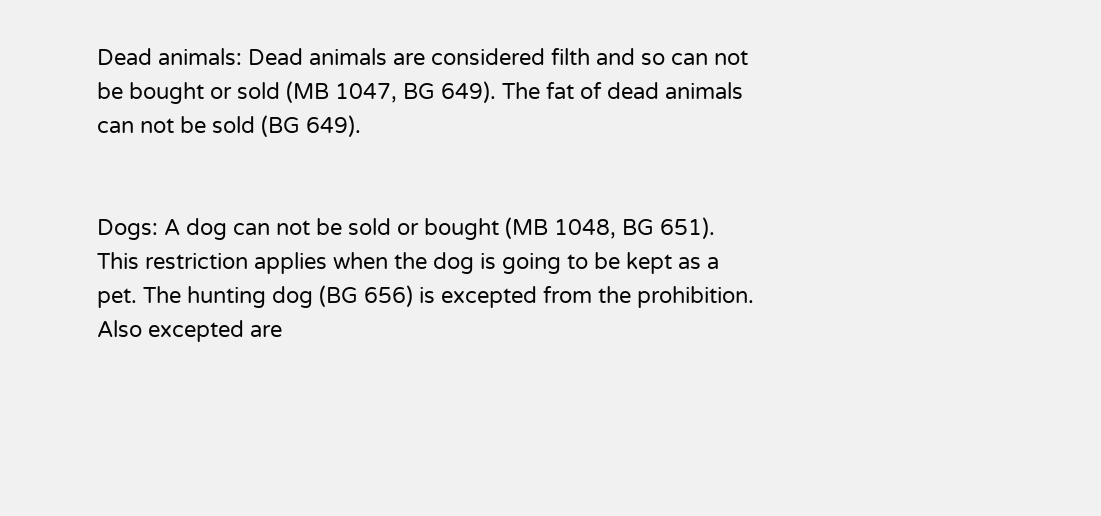Dead animals: Dead animals are considered filth and so can not be bought or sold (MB 1047, BG 649). The fat of dead animals can not be sold (BG 649).


Dogs: A dog can not be sold or bought (MB 1048, BG 651). This restriction applies when the dog is going to be kept as a pet. The hunting dog (BG 656) is excepted from the prohibition. Also excepted are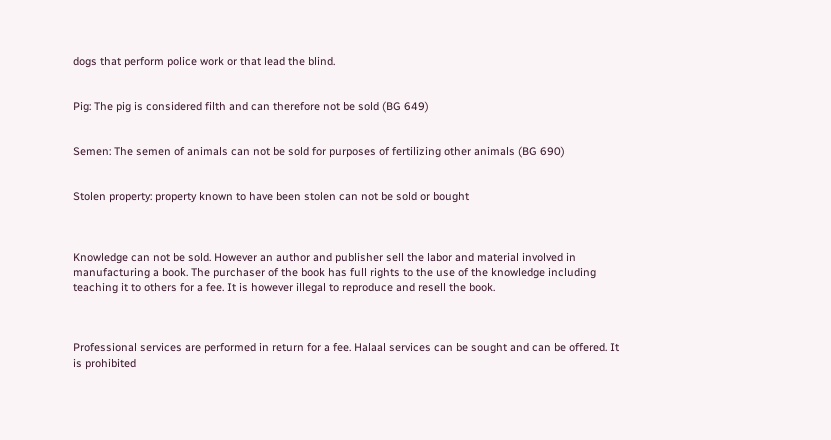dogs that perform police work or that lead the blind.


Pig: The pig is considered filth and can therefore not be sold (BG 649)


Semen: The semen of animals can not be sold for purposes of fertilizing other animals (BG 690)


Stolen property: property known to have been stolen can not be sold or bought



Knowledge can not be sold. However an author and publisher sell the labor and material involved in manufacturing a book. The purchaser of the book has full rights to the use of the knowledge including teaching it to others for a fee. It is however illegal to reproduce and resell the book.



Professional services are performed in return for a fee. Halaal services can be sought and can be offered. It is prohibited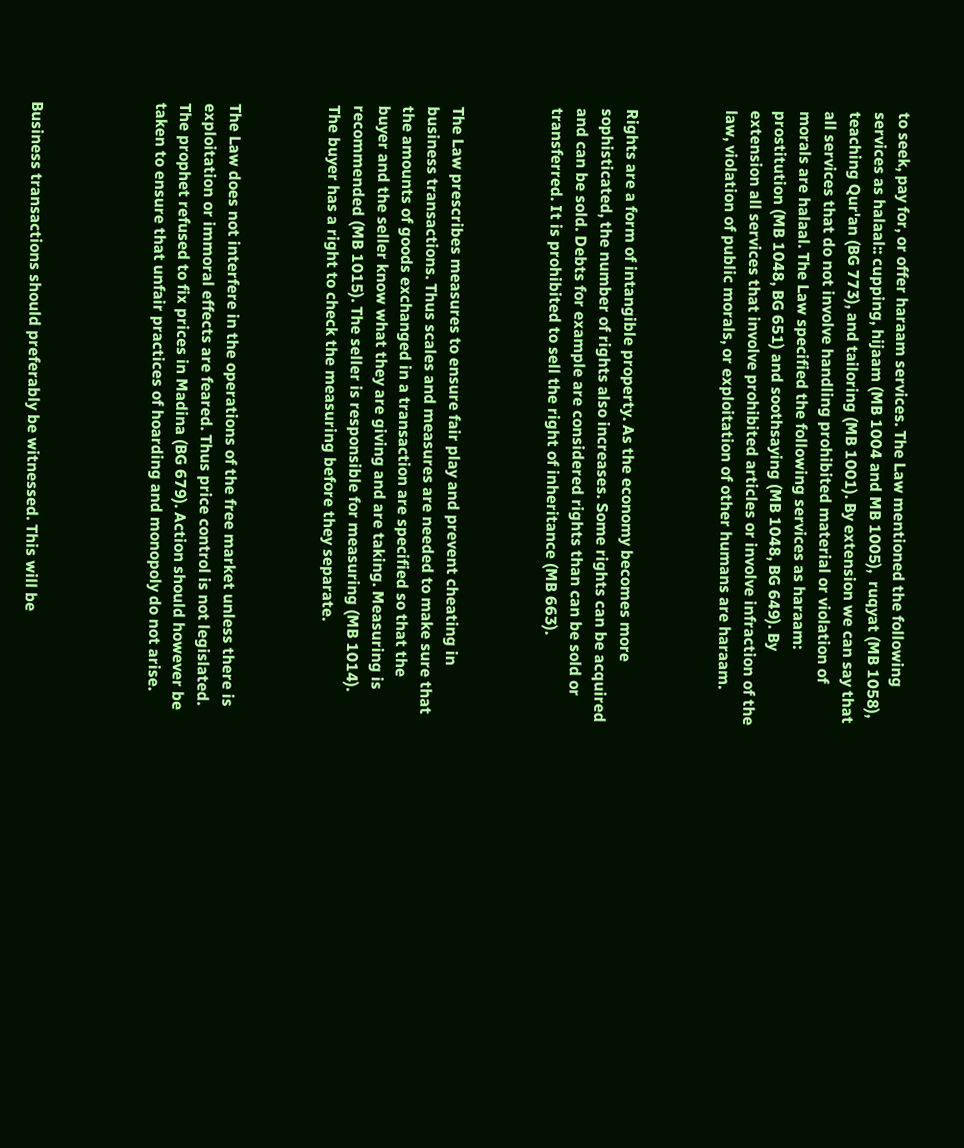to seek, pay for, or offer haraam services. The Law mentioned the following services as halaal:: cupping, hijaam (MB 1004 and MB 1005),  ruqyat (MB 1058),  teaching Qur'an (BG 773), and tailoring (MB 1001). By extension we can say that all services that do not involve handling prohibited material or violation of morals are halaal. The Law specified the following services as haraam: prostitution (MB 1048, BG 651) and soothsaying (MB 1048, BG 649). By extension all services that involve prohibited articles or involve infraction of the law, violation of public morals, or exploitation of other humans are haraam.



Rights are a form of intangible property. As the economy becomes more sophisticated, the number of rights also increases. Some rights can be acquired and can be sold. Debts for example are considered rights than can be sold or transferred. It is prohibited to sell the right of inheritance (MB 663).



The Law prescribes measures to ensure fair play and prevent cheating in business transactions. Thus scales and measures are needed to make sure that the amounts of goods exchanged in a transaction are specified so that the buyer and the seller know what they are giving and are taking. Measuring is recommended (MB 1015). The seller is responsible for measuring (MB 1014). The buyer has a right to check the measuring before they separate.



The Law does not interfere in the operations of the free market unless there is exploitation or immoral effects are feared. Thus price control is not legislated. The prophet refused to fix prices in Madina (BG 679). Action should however be taken to ensure that unfair practices of hoarding and monopoly do not arise.




Business transactions should preferably be witnessed. This will be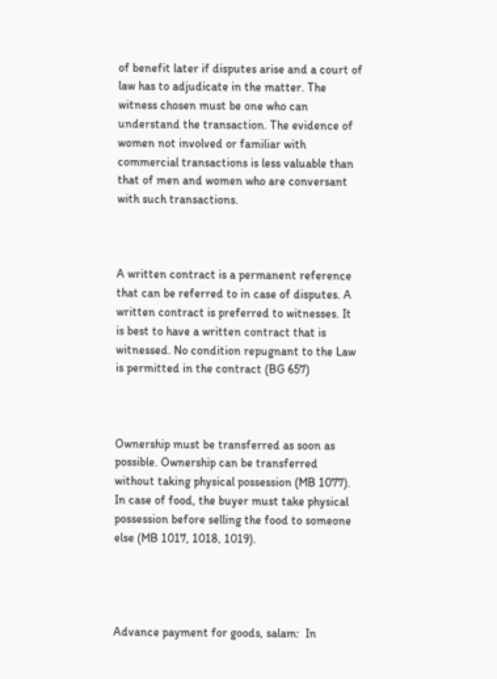of benefit later if disputes arise and a court of law has to adjudicate in the matter. The witness chosen must be one who can understand the transaction. The evidence of women not involved or familiar with commercial transactions is less valuable than that of men and women who are conversant with such transactions.



A written contract is a permanent reference that can be referred to in case of disputes. A written contract is preferred to witnesses. It is best to have a written contract that is witnessed. No condition repugnant to the Law is permitted in the contract (BG 657)



Ownership must be transferred as soon as possible. Ownership can be transferred without taking physical possession (MB 1077). In case of food, the buyer must take physical possession before selling the food to someone else (MB 1017, 1018, 1019).




Advance payment for goods, salam:  In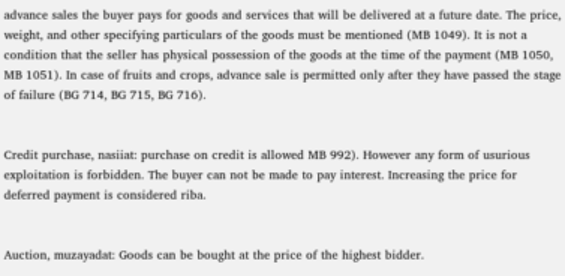advance sales the buyer pays for goods and services that will be delivered at a future date. The price, weight, and other specifying particulars of the goods must be mentioned (MB 1049). It is not a condition that the seller has physical possession of the goods at the time of the payment (MB 1050, MB 1051). In case of fruits and crops, advance sale is permitted only after they have passed the stage of failure (BG 714, BG 715, BG 716).


Credit purchase, nasiiat: purchase on credit is allowed MB 992). However any form of usurious exploitation is forbidden. The buyer can not be made to pay interest. Increasing the price for deferred payment is considered riba.


Auction, muzayadat: Goods can be bought at the price of the highest bidder.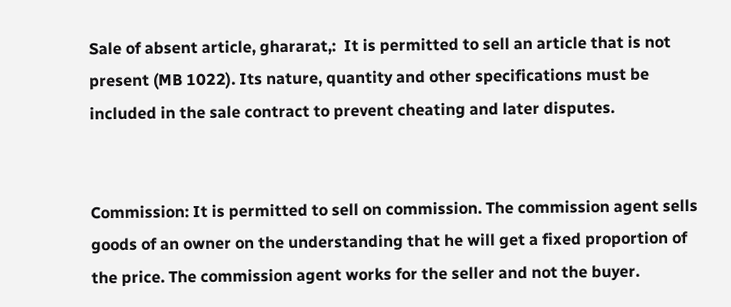Sale of absent article, ghararat,:  It is permitted to sell an article that is not present (MB 1022). Its nature, quantity and other specifications must be included in the sale contract to prevent cheating and later disputes.


Commission: It is permitted to sell on commission. The commission agent sells goods of an owner on the understanding that he will get a fixed proportion of the price. The commission agent works for the seller and not the buyer.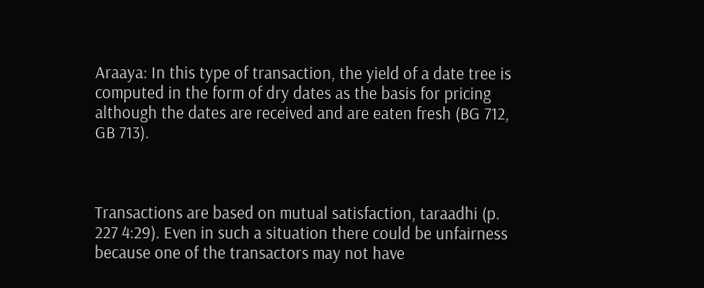Araaya: In this type of transaction, the yield of a date tree is computed in the form of dry dates as the basis for pricing although the dates are received and are eaten fresh (BG 712, GB 713).



Transactions are based on mutual satisfaction, taraadhi (p. 227 4:29). Even in such a situation there could be unfairness because one of the transactors may not have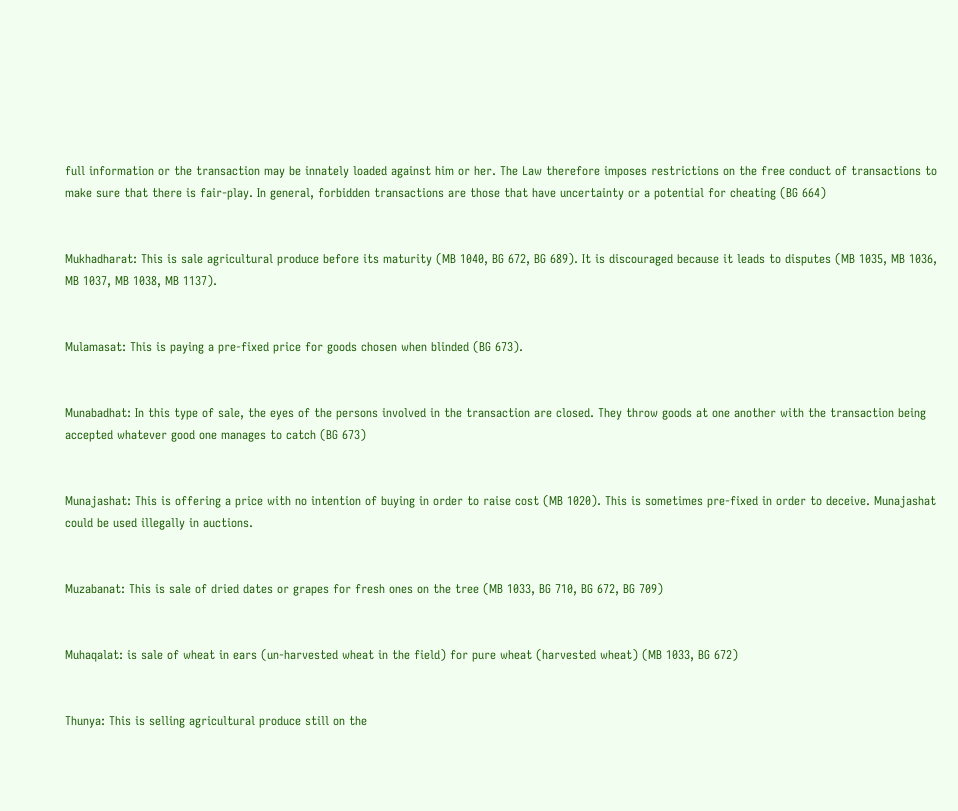full information or the transaction may be innately loaded against him or her. The Law therefore imposes restrictions on the free conduct of transactions to make sure that there is fair-play. In general, forbidden transactions are those that have uncertainty or a potential for cheating (BG 664)


Mukhadharat: This is sale agricultural produce before its maturity (MB 1040, BG 672, BG 689). It is discouraged because it leads to disputes (MB 1035, MB 1036, MB 1037, MB 1038, MB 1137).


Mulamasat: This is paying a pre-fixed price for goods chosen when blinded (BG 673).


Munabadhat: In this type of sale, the eyes of the persons involved in the transaction are closed. They throw goods at one another with the transaction being accepted whatever good one manages to catch (BG 673)


Munajashat: This is offering a price with no intention of buying in order to raise cost (MB 1020). This is sometimes pre-fixed in order to deceive. Munajashat could be used illegally in auctions.


Muzabanat: This is sale of dried dates or grapes for fresh ones on the tree (MB 1033, BG 710, BG 672, BG 709)


Muhaqalat: is sale of wheat in ears (un-harvested wheat in the field) for pure wheat (harvested wheat) (MB 1033, BG 672)


Thunya: This is selling agricultural produce still on the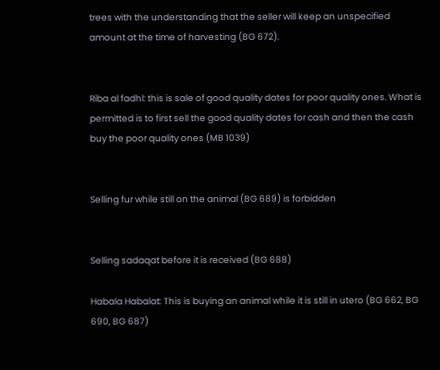trees with the understanding that the seller will keep an unspecified amount at the time of harvesting (BG 672).


Riba al fadhl: this is sale of good quality dates for poor quality ones. What is permitted is to first sell the good quality dates for cash and then the cash buy the poor quality ones (MB 1039)


Selling fur while still on the animal (BG 689) is forbidden


Selling sadaqat before it is received (BG 688)

Habala Habalat: This is buying an animal while it is still in utero (BG 662, BG 690, BG 687)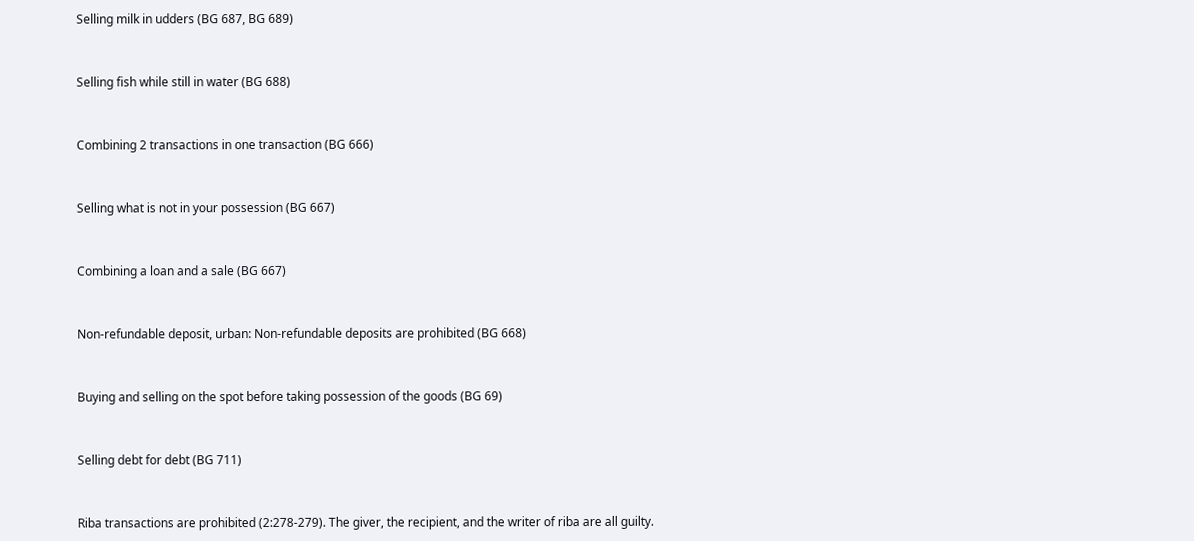Selling milk in udders (BG 687, BG 689)


Selling fish while still in water (BG 688)


Combining 2 transactions in one transaction (BG 666)


Selling what is not in your possession (BG 667)


Combining a loan and a sale (BG 667)


Non-refundable deposit, urban: Non-refundable deposits are prohibited (BG 668)


Buying and selling on the spot before taking possession of the goods (BG 69)


Selling debt for debt (BG 711)


Riba transactions are prohibited (2:278-279). The giver, the recipient, and the writer of riba are all guilty.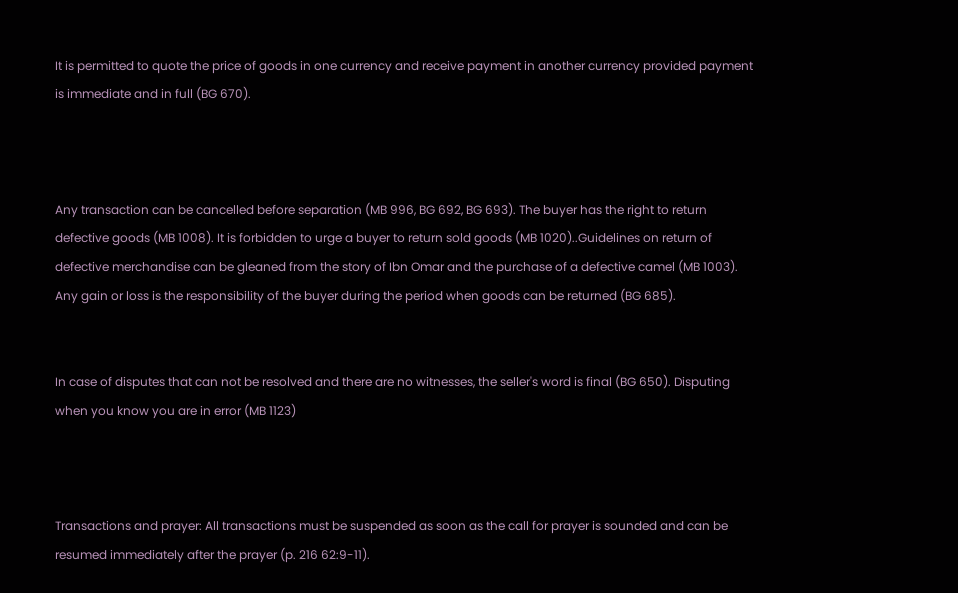It is permitted to quote the price of goods in one currency and receive payment in another currency provided payment is immediate and in full (BG 670).



Any transaction can be cancelled before separation (MB 996, BG 692, BG 693). The buyer has the right to return defective goods (MB 1008). It is forbidden to urge a buyer to return sold goods (MB 1020)..Guidelines on return of defective merchandise can be gleaned from the story of Ibn Omar and the purchase of a defective camel (MB 1003). Any gain or loss is the responsibility of the buyer during the period when goods can be returned (BG 685).


In case of disputes that can not be resolved and there are no witnesses, the seller's word is final (BG 650). Disputing when you know you are in error (MB 1123)



Transactions and prayer: All transactions must be suspended as soon as the call for prayer is sounded and can be resumed immediately after the prayer (p. 216 62:9-11).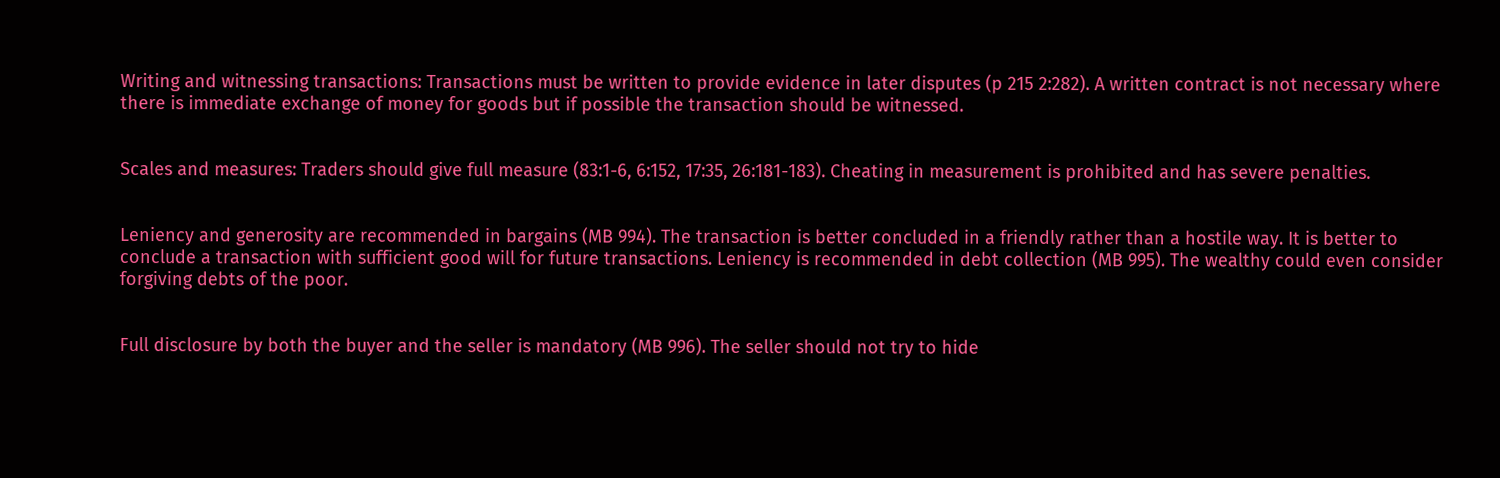Writing and witnessing transactions: Transactions must be written to provide evidence in later disputes (p 215 2:282). A written contract is not necessary where there is immediate exchange of money for goods but if possible the transaction should be witnessed.


Scales and measures: Traders should give full measure (83:1-6, 6:152, 17:35, 26:181-183). Cheating in measurement is prohibited and has severe penalties.


Leniency and generosity are recommended in bargains (MB 994). The transaction is better concluded in a friendly rather than a hostile way. It is better to conclude a transaction with sufficient good will for future transactions. Leniency is recommended in debt collection (MB 995). The wealthy could even consider forgiving debts of the poor.


Full disclosure by both the buyer and the seller is mandatory (MB 996). The seller should not try to hide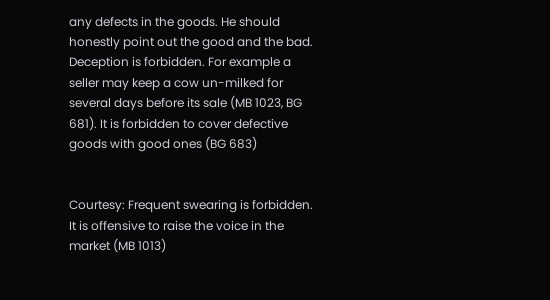any defects in the goods. He should honestly point out the good and the bad. Deception is forbidden. For example a seller may keep a cow un-milked for several days before its sale (MB 1023, BG 681). It is forbidden to cover defective goods with good ones (BG 683)


Courtesy: Frequent swearing is forbidden. It is offensive to raise the voice in the market (MB 1013)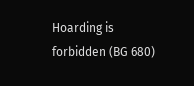Hoarding is forbidden (BG 680)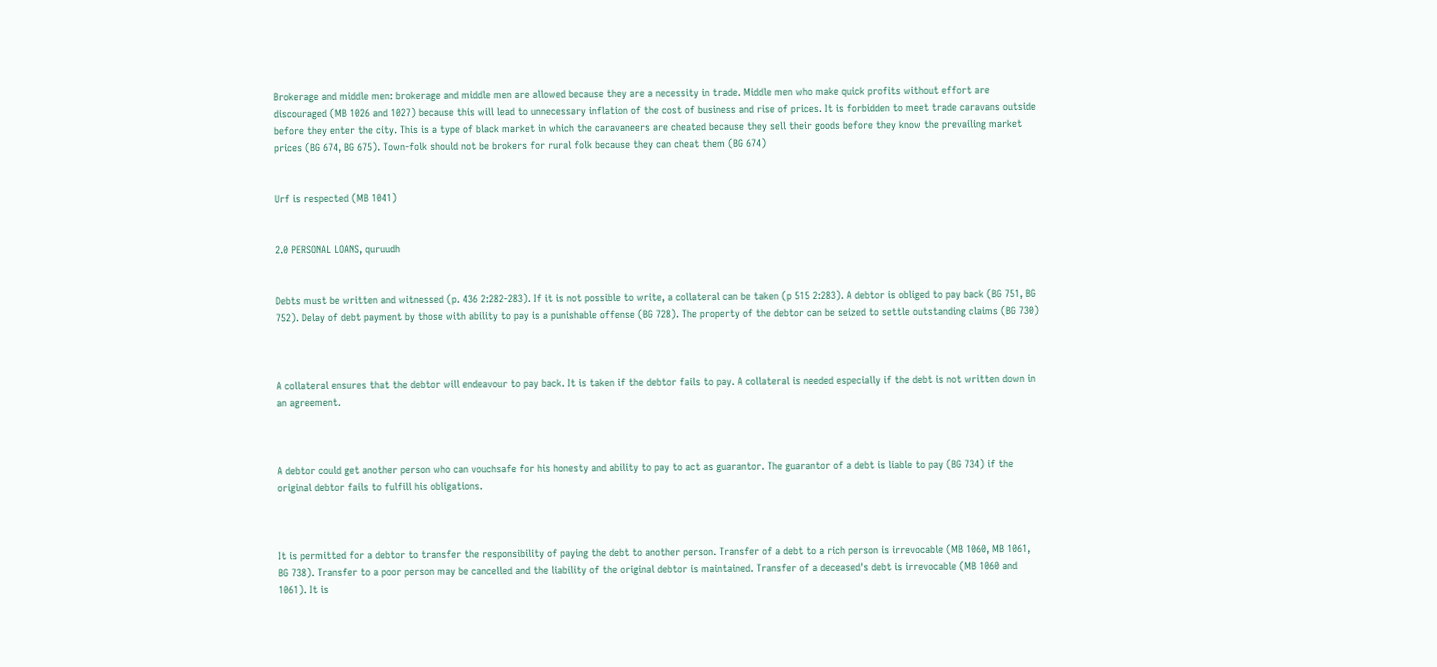Brokerage and middle men: brokerage and middle men are allowed because they are a necessity in trade. Middle men who make quick profits without effort are discouraged (MB 1026 and 1027) because this will lead to unnecessary inflation of the cost of business and rise of prices. It is forbidden to meet trade caravans outside before they enter the city. This is a type of black market in which the caravaneers are cheated because they sell their goods before they know the prevailing market prices (BG 674, BG 675). Town-folk should not be brokers for rural folk because they can cheat them (BG 674)


Urf is respected (MB 1041)


2.0 PERSONAL LOANS, quruudh


Debts must be written and witnessed (p. 436 2:282-283). If it is not possible to write, a collateral can be taken (p 515 2:283). A debtor is obliged to pay back (BG 751, BG 752). Delay of debt payment by those with ability to pay is a punishable offense (BG 728). The property of the debtor can be seized to settle outstanding claims (BG 730)



A collateral ensures that the debtor will endeavour to pay back. It is taken if the debtor fails to pay. A collateral is needed especially if the debt is not written down in an agreement.



A debtor could get another person who can vouchsafe for his honesty and ability to pay to act as guarantor. The guarantor of a debt is liable to pay (BG 734) if the original debtor fails to fulfill his obligations.



It is permitted for a debtor to transfer the responsibility of paying the debt to another person. Transfer of a debt to a rich person is irrevocable (MB 1060, MB 1061, BG 738). Transfer to a poor person may be cancelled and the liability of the original debtor is maintained. Transfer of a deceased's debt is irrevocable (MB 1060 and 1061). It is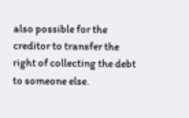also possible for the creditor to transfer the right of collecting the debt to someone else.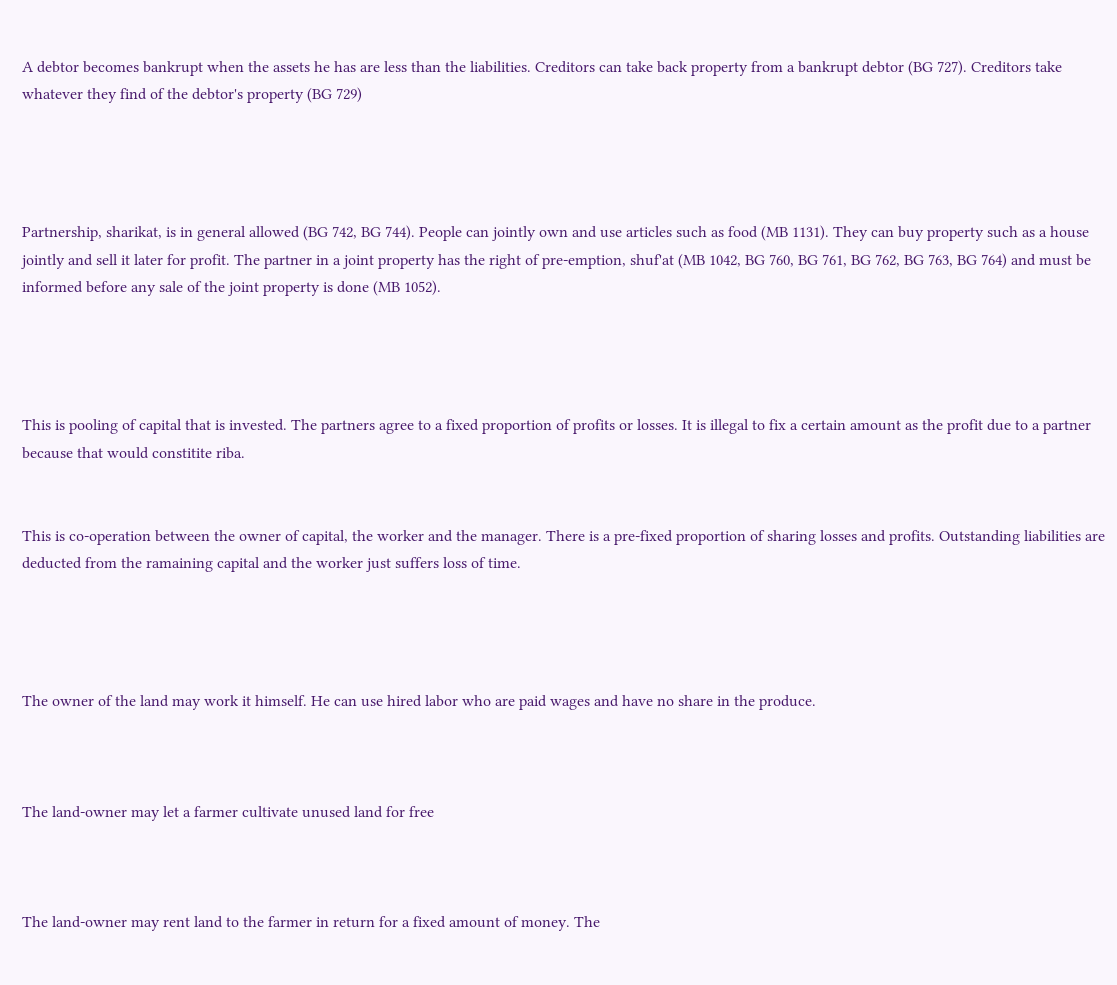A debtor becomes bankrupt when the assets he has are less than the liabilities. Creditors can take back property from a bankrupt debtor (BG 727). Creditors take whatever they find of the debtor's property (BG 729)




Partnership, sharikat, is in general allowed (BG 742, BG 744). People can jointly own and use articles such as food (MB 1131). They can buy property such as a house jointly and sell it later for profit. The partner in a joint property has the right of pre-emption, shuf'at (MB 1042, BG 760, BG 761, BG 762, BG 763, BG 764) and must be informed before any sale of the joint property is done (MB 1052).




This is pooling of capital that is invested. The partners agree to a fixed proportion of profits or losses. It is illegal to fix a certain amount as the profit due to a partner because that would constitite riba.


This is co-operation between the owner of capital, the worker and the manager. There is a pre-fixed proportion of sharing losses and profits. Outstanding liabilities are deducted from the ramaining capital and the worker just suffers loss of time.




The owner of the land may work it himself. He can use hired labor who are paid wages and have no share in the produce.



The land-owner may let a farmer cultivate unused land for free



The land-owner may rent land to the farmer in return for a fixed amount of money. The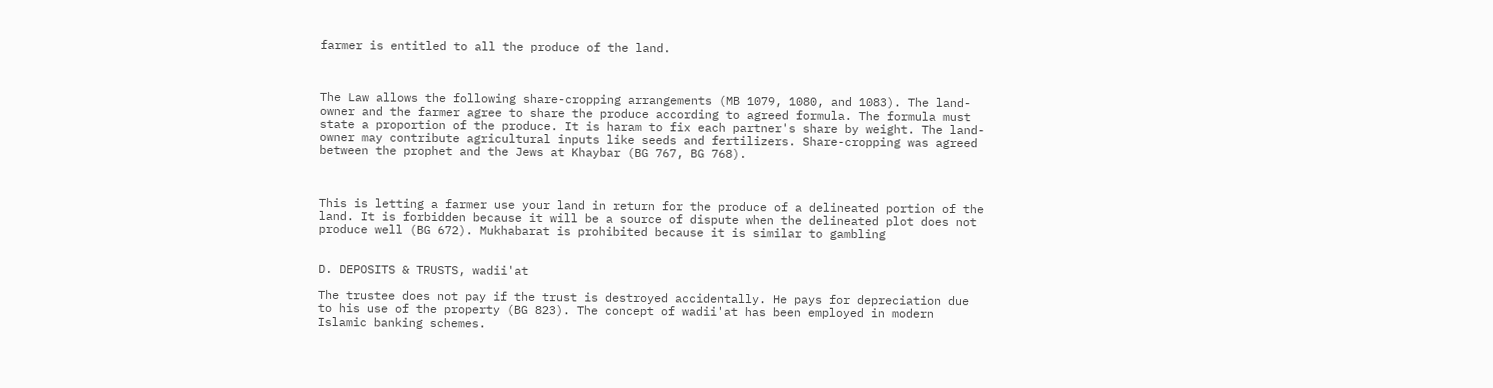farmer is entitled to all the produce of the land.



The Law allows the following share-cropping arrangements (MB 1079, 1080, and 1083). The land-owner and the farmer agree to share the produce according to agreed formula. The formula must state a proportion of the produce. It is haram to fix each partner's share by weight. The land-owner may contribute agricultural inputs like seeds and fertilizers. Share-cropping was agreed between the prophet and the Jews at Khaybar (BG 767, BG 768).



This is letting a farmer use your land in return for the produce of a delineated portion of the land. It is forbidden because it will be a source of dispute when the delineated plot does not produce well (BG 672). Mukhabarat is prohibited because it is similar to gambling


D. DEPOSITS & TRUSTS, wadii'at

The trustee does not pay if the trust is destroyed accidentally. He pays for depreciation due to his use of the property (BG 823). The concept of wadii'at has been employed in modern Islamic banking schemes.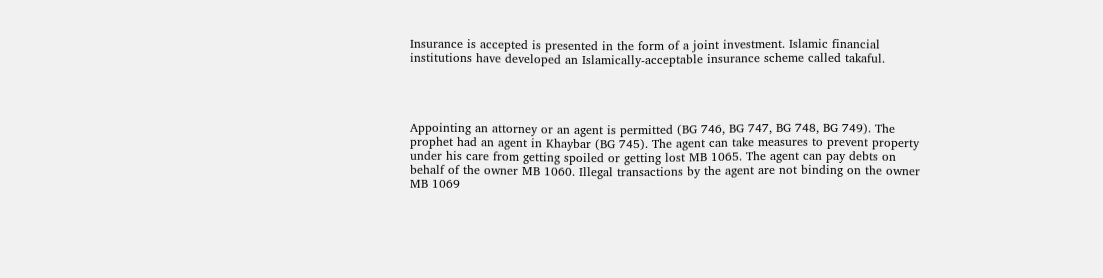Insurance is accepted is presented in the form of a joint investment. Islamic financial institutions have developed an Islamically-acceptable insurance scheme called takaful.




Appointing an attorney or an agent is permitted (BG 746, BG 747, BG 748, BG 749). The prophet had an agent in Khaybar (BG 745). The agent can take measures to prevent property under his care from getting spoiled or getting lost MB 1065. The agent can pay debts on behalf of the owner MB 1060. Illegal transactions by the agent are not binding on the owner MB 1069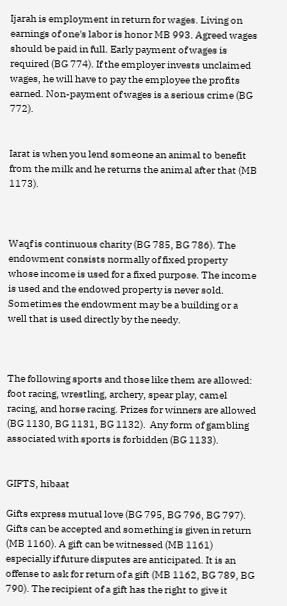Ijarah is employment in return for wages. Living on earnings of one's labor is honor MB 993. Agreed wages should be paid in full. Early payment of wages is required (BG 774). If the employer invests unclaimed wages, he will have to pay the employee the profits earned. Non-payment of wages is a serious crime (BG 772).


Iarat is when you lend someone an animal to benefit from the milk and he returns the animal after that (MB 1173).



Waqf is continuous charity (BG 785, BG 786). The endowment consists normally of fixed property whose income is used for a fixed purpose. The income is used and the endowed property is never sold. Sometimes the endowment may be a building or a well that is used directly by the needy.



The following sports and those like them are allowed: foot racing, wrestling, archery, spear play, camel racing, and horse racing. Prizes for winners are allowed (BG 1130, BG 1131, BG 1132).  Any form of gambling associated with sports is forbidden (BG 1133).


GIFTS, hibaat

Gifts express mutual love (BG 795, BG 796, BG 797). Gifts can be accepted and something is given in return (MB 1160). A gift can be witnessed (MB 1161) especially if future disputes are anticipated. It is an offense to ask for return of a gift (MB 1162, BG 789, BG 790). The recipient of a gift has the right to give it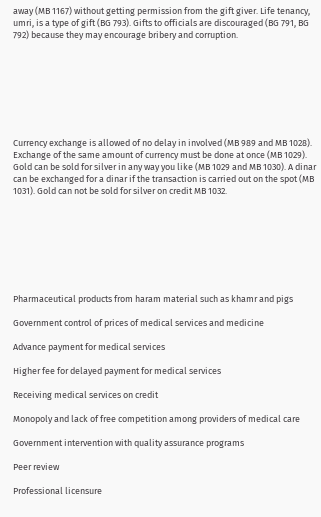away (MB 1167) without getting permission from the gift giver. Life tenancy, umri, is a type of gift (BG 793). Gifts to officials are discouraged (BG 791, BG 792) because they may encourage bribery and corruption.








Currency exchange is allowed of no delay in involved (MB 989 and MB 1028). Exchange of the same amount of currency must be done at once (MB 1029). Gold can be sold for silver in any way you like (MB 1029 and MB 1030). A dinar can be exchanged for a dinar if the transaction is carried out on the spot (MB 1031). Gold can not be sold for silver on credit MB 1032.








Pharmaceutical products from haram material such as khamr and pigs

Government control of prices of medical services and medicine

Advance payment for medical services

Higher fee for delayed payment for medical services

Receiving medical services on credit

Monopoly and lack of free competition among providers of medical care

Government intervention with quality assurance programs

Peer review

Professional licensure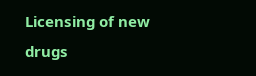Licensing of new drugs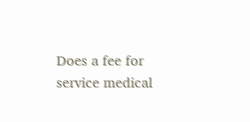Does a fee for service medical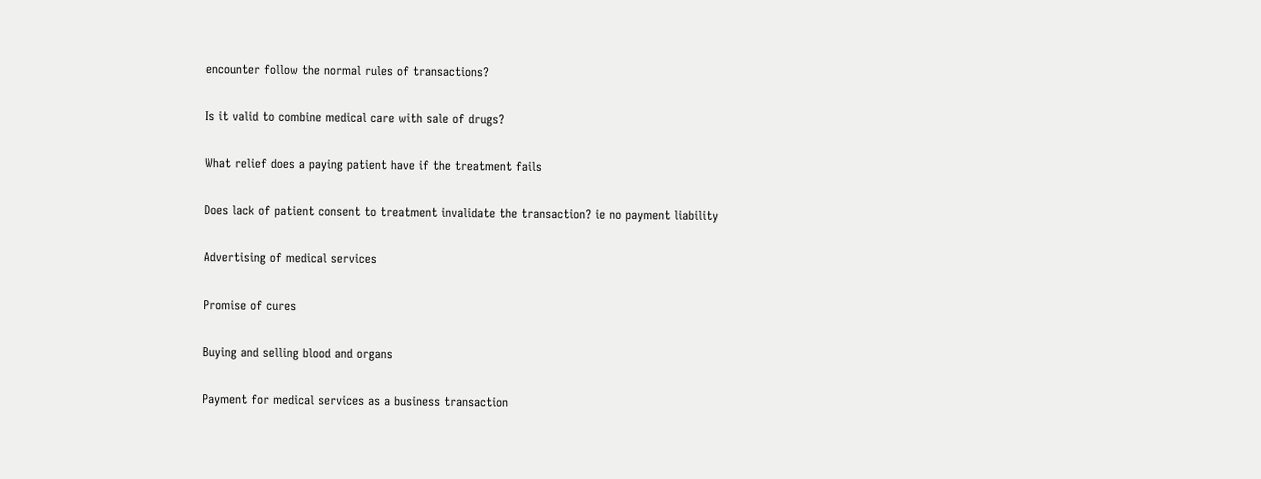encounter follow the normal rules of transactions?

Is it valid to combine medical care with sale of drugs?

What relief does a paying patient have if the treatment fails

Does lack of patient consent to treatment invalidate the transaction? ie no payment liability

Advertising of medical services

Promise of cures

Buying and selling blood and organs

Payment for medical services as a business transaction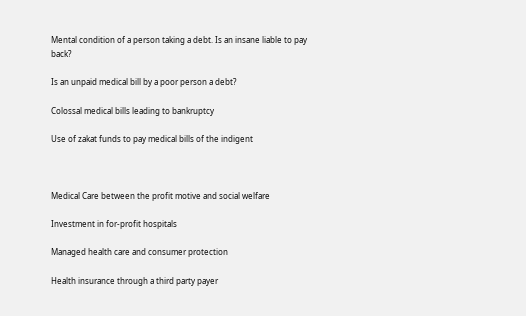Mental condition of a person taking a debt. Is an insane liable to pay back?

Is an unpaid medical bill by a poor person a debt?

Colossal medical bills leading to bankruptcy

Use of zakat funds to pay medical bills of the indigent



Medical Care between the profit motive and social welfare

Investment in for-profit hospitals

Managed health care and consumer protection

Health insurance through a third party payer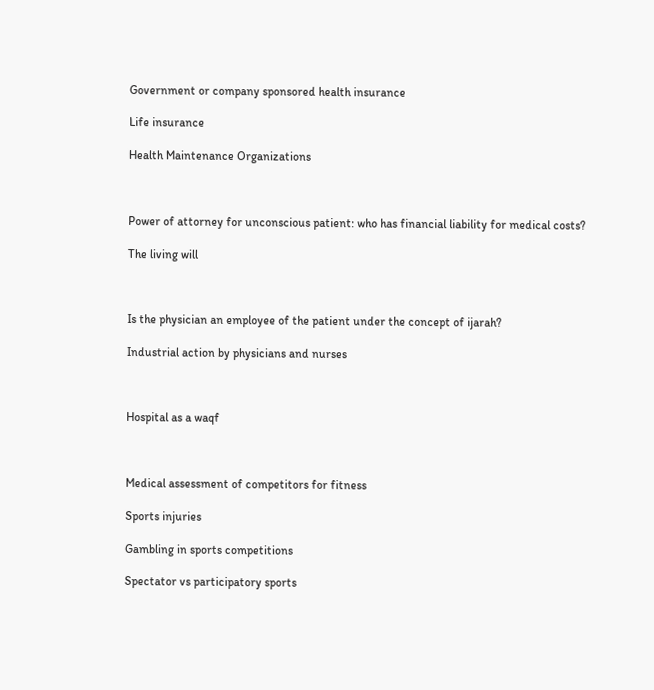Government or company sponsored health insurance

Life insurance

Health Maintenance Organizations



Power of attorney for unconscious patient: who has financial liability for medical costs?

The living will



Is the physician an employee of the patient under the concept of ijarah?

Industrial action by physicians and nurses



Hospital as a waqf



Medical assessment of competitors for fitness

Sports injuries

Gambling in sports competitions

Spectator vs participatory sports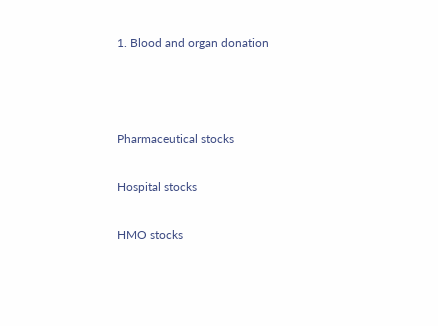1. Blood and organ donation



Pharmaceutical stocks

Hospital stocks

HMO stocks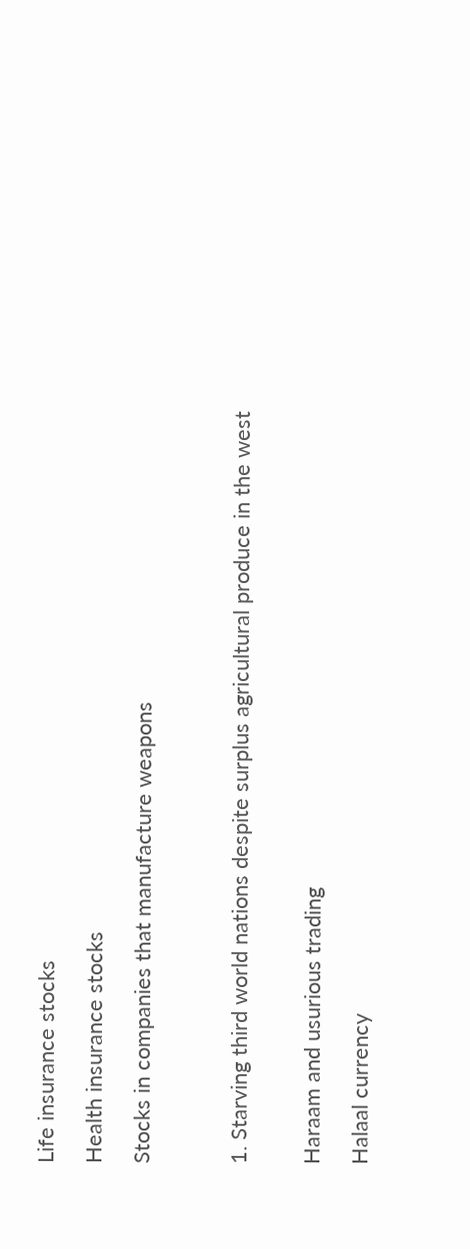Life insurance stocks

Health insurance stocks

Stocks in companies that manufacture weapons



1. Starving third world nations despite surplus agricultural produce in the west


Haraam and usurious trading

Halaal currency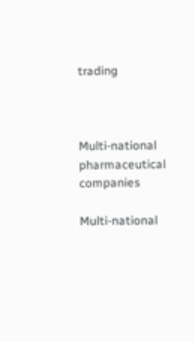trading



Multi-national pharmaceutical companies

Multi-national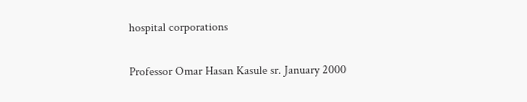hospital corporations

Professor Omar Hasan Kasule sr. January 2000